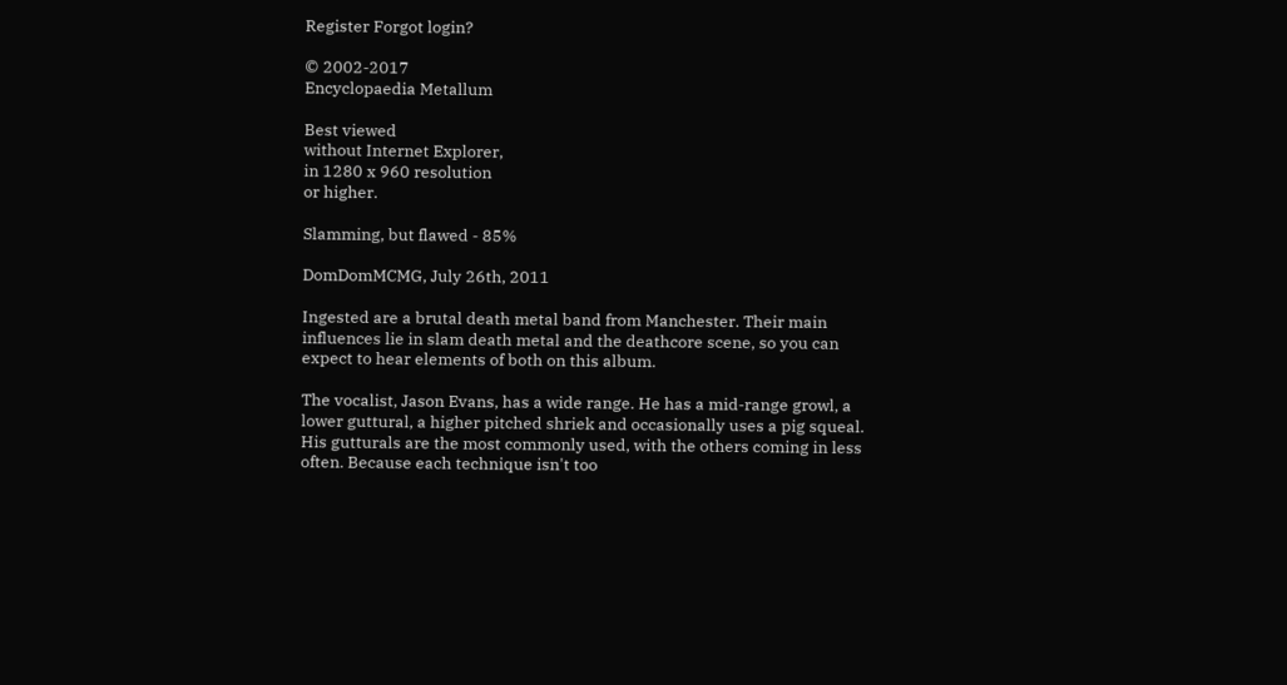Register Forgot login?

© 2002-2017
Encyclopaedia Metallum

Best viewed
without Internet Explorer,
in 1280 x 960 resolution
or higher.

Slamming, but flawed - 85%

DomDomMCMG, July 26th, 2011

Ingested are a brutal death metal band from Manchester. Their main influences lie in slam death metal and the deathcore scene, so you can expect to hear elements of both on this album.

The vocalist, Jason Evans, has a wide range. He has a mid-range growl, a lower guttural, a higher pitched shriek and occasionally uses a pig squeal. His gutturals are the most commonly used, with the others coming in less often. Because each technique isn't too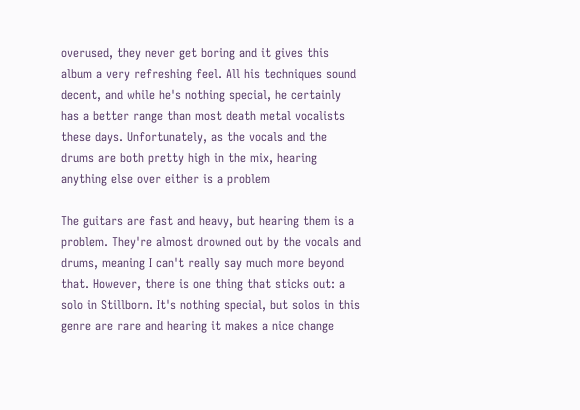overused, they never get boring and it gives this album a very refreshing feel. All his techniques sound decent, and while he's nothing special, he certainly has a better range than most death metal vocalists these days. Unfortunately, as the vocals and the drums are both pretty high in the mix, hearing anything else over either is a problem

The guitars are fast and heavy, but hearing them is a problem. They're almost drowned out by the vocals and drums, meaning I can't really say much more beyond that. However, there is one thing that sticks out: a solo in Stillborn. It's nothing special, but solos in this genre are rare and hearing it makes a nice change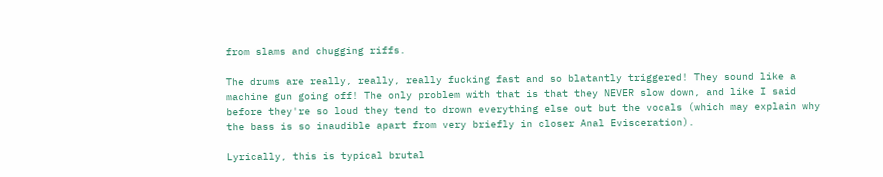from slams and chugging riffs.

The drums are really, really, really fucking fast and so blatantly triggered! They sound like a machine gun going off! The only problem with that is that they NEVER slow down, and like I said before they're so loud they tend to drown everything else out but the vocals (which may explain why the bass is so inaudible apart from very briefly in closer Anal Evisceration).

Lyrically, this is typical brutal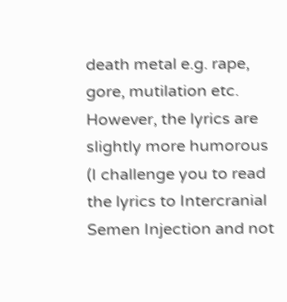death metal e.g. rape, gore, mutilation etc. However, the lyrics are slightly more humorous (I challenge you to read the lyrics to Intercranial Semen Injection and not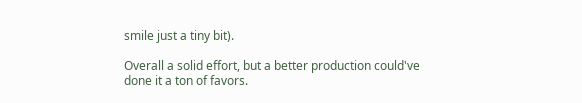smile just a tiny bit).

Overall a solid effort, but a better production could've done it a ton of favors.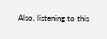Also, listening to this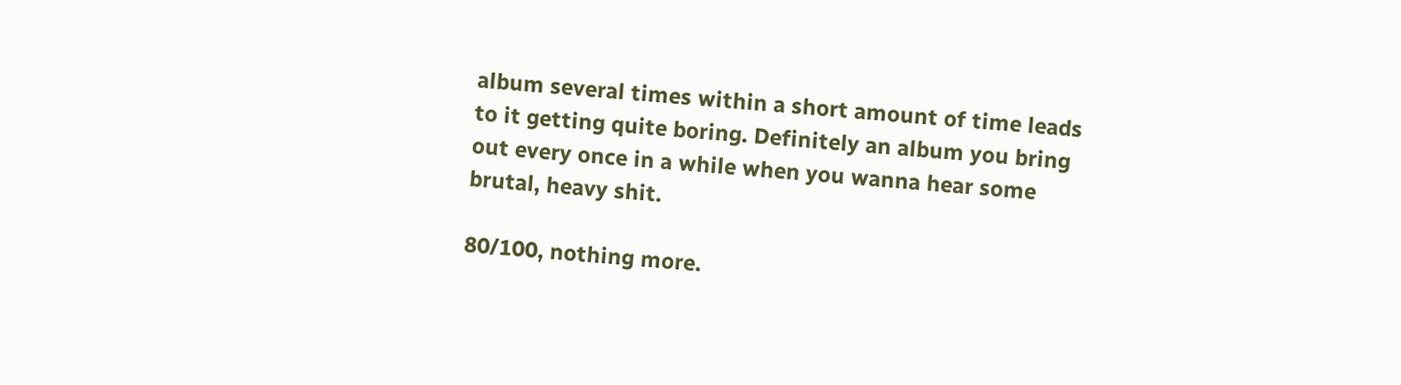album several times within a short amount of time leads to it getting quite boring. Definitely an album you bring out every once in a while when you wanna hear some brutal, heavy shit.

80/100, nothing more.